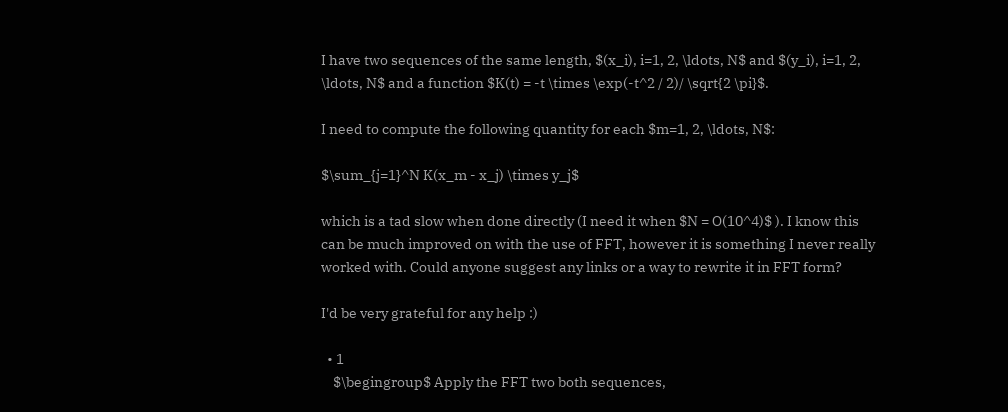I have two sequences of the same length, $(x_i), i=1, 2, \ldots, N$ and $(y_i), i=1, 2, \ldots, N$ and a function $K(t) = -t \times \exp(-t^2 / 2)/ \sqrt{2 \pi}$.

I need to compute the following quantity for each $m=1, 2, \ldots, N$:

$\sum_{j=1}^N K(x_m - x_j) \times y_j$

which is a tad slow when done directly (I need it when $N = O(10^4)$ ). I know this can be much improved on with the use of FFT, however it is something I never really worked with. Could anyone suggest any links or a way to rewrite it in FFT form?

I'd be very grateful for any help :)

  • 1
    $\begingroup$ Apply the FFT two both sequences,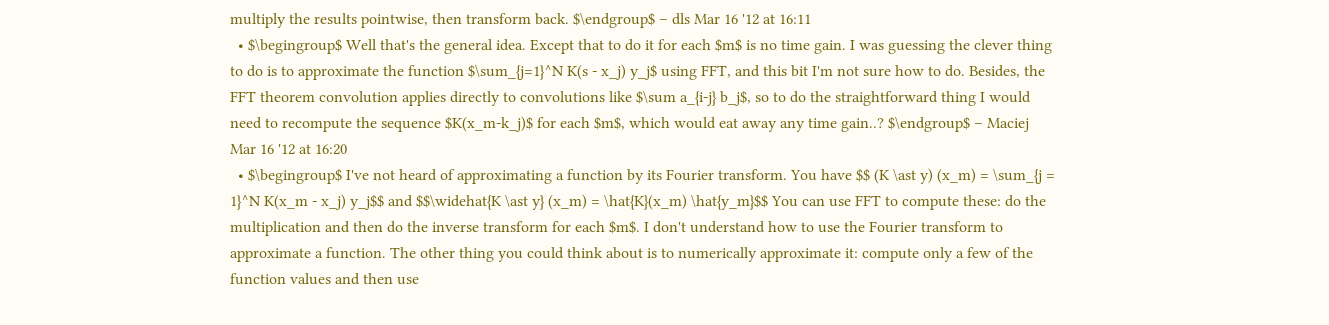multiply the results pointwise, then transform back. $\endgroup$ – dls Mar 16 '12 at 16:11
  • $\begingroup$ Well that's the general idea. Except that to do it for each $m$ is no time gain. I was guessing the clever thing to do is to approximate the function $\sum_{j=1}^N K(s - x_j) y_j$ using FFT, and this bit I'm not sure how to do. Besides, the FFT theorem convolution applies directly to convolutions like $\sum a_{i-j} b_j$, so to do the straightforward thing I would need to recompute the sequence $K(x_m-k_j)$ for each $m$, which would eat away any time gain..? $\endgroup$ – Maciej Mar 16 '12 at 16:20
  • $\begingroup$ I've not heard of approximating a function by its Fourier transform. You have $$ (K \ast y) (x_m) = \sum_{j = 1}^N K(x_m - x_j) y_j$$ and $$\widehat{K \ast y} (x_m) = \hat{K}(x_m) \hat{y_m}$$ You can use FFT to compute these: do the multiplication and then do the inverse transform for each $m$. I don't understand how to use the Fourier transform to approximate a function. The other thing you could think about is to numerically approximate it: compute only a few of the function values and then use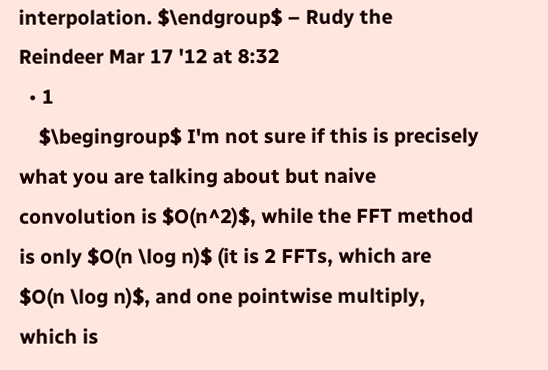interpolation. $\endgroup$ – Rudy the Reindeer Mar 17 '12 at 8:32
  • 1
    $\begingroup$ I'm not sure if this is precisely what you are talking about but naive convolution is $O(n^2)$, while the FFT method is only $O(n \log n)$ (it is 2 FFTs, which are $O(n \log n)$, and one pointwise multiply, which is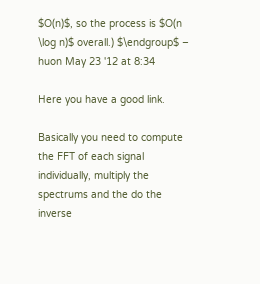$O(n)$, so the process is $O(n \log n)$ overall.) $\endgroup$ – huon May 23 '12 at 8:34

Here you have a good link.

Basically you need to compute the FFT of each signal individually, multiply the spectrums and the do the inverse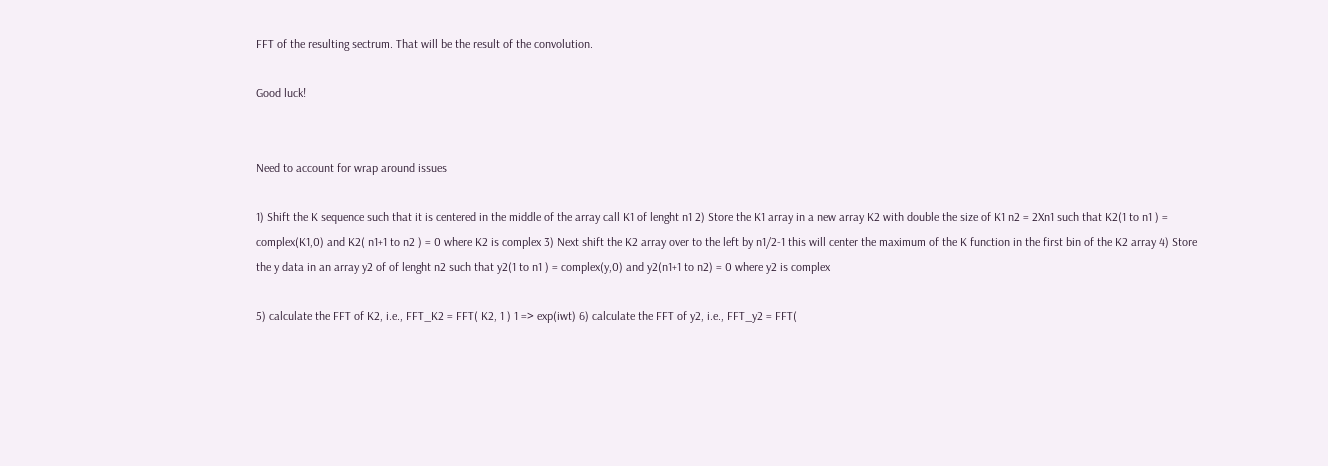FFT of the resulting sectrum. That will be the result of the convolution.

Good luck!


Need to account for wrap around issues

1) Shift the K sequence such that it is centered in the middle of the array call K1 of lenght n1 2) Store the K1 array in a new array K2 with double the size of K1 n2 = 2Xn1 such that K2(1 to n1 ) = complex(K1,0) and K2( n1+1 to n2 ) = 0 where K2 is complex 3) Next shift the K2 array over to the left by n1/2-1 this will center the maximum of the K function in the first bin of the K2 array 4) Store the y data in an array y2 of of lenght n2 such that y2(1 to n1 ) = complex(y,0) and y2(n1+1 to n2) = 0 where y2 is complex

5) calculate the FFT of K2, i.e., FFT_K2 = FFT( K2, 1 ) 1 => exp(iwt) 6) calculate the FFT of y2, i.e., FFT_y2 = FFT(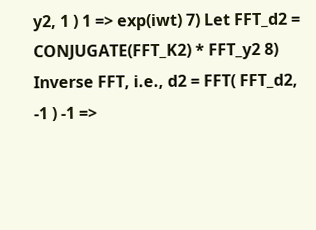y2, 1 ) 1 => exp(iwt) 7) Let FFT_d2 = CONJUGATE(FFT_K2) * FFT_y2 8) Inverse FFT, i.e., d2 = FFT( FFT_d2, -1 ) -1 =>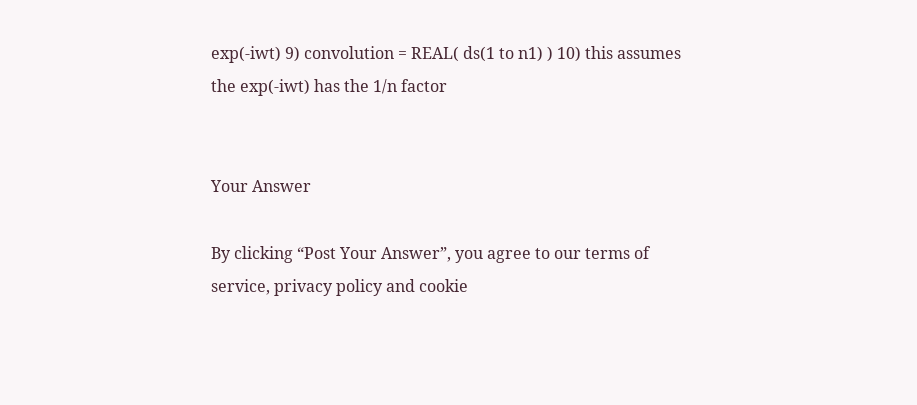exp(-iwt) 9) convolution = REAL( ds(1 to n1) ) 10) this assumes the exp(-iwt) has the 1/n factor


Your Answer

By clicking “Post Your Answer”, you agree to our terms of service, privacy policy and cookie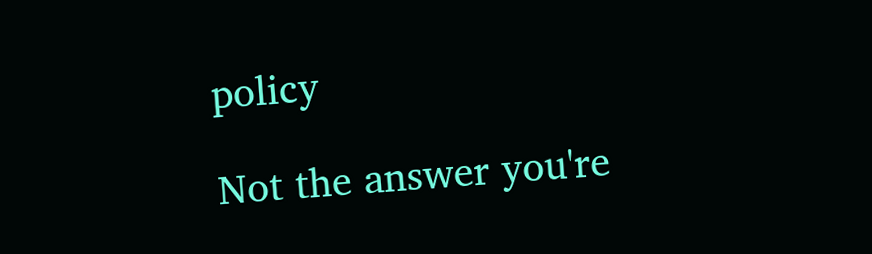policy

Not the answer you're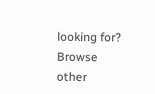looking for? Browse other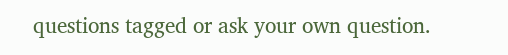questions tagged or ask your own question.